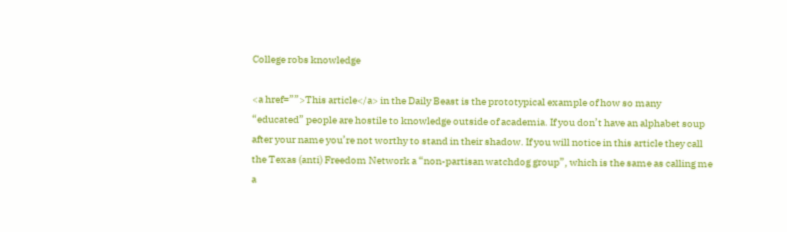College robs knowledge

<a href=””>This article</a> in the Daily Beast is the prototypical example of how so many “educated” people are hostile to knowledge outside of academia. If you don’t have an alphabet soup after your name you’re not worthy to stand in their shadow. If you will notice in this article they call the Texas (anti) Freedom Network a “non-partisan watchdog group”, which is the same as calling me a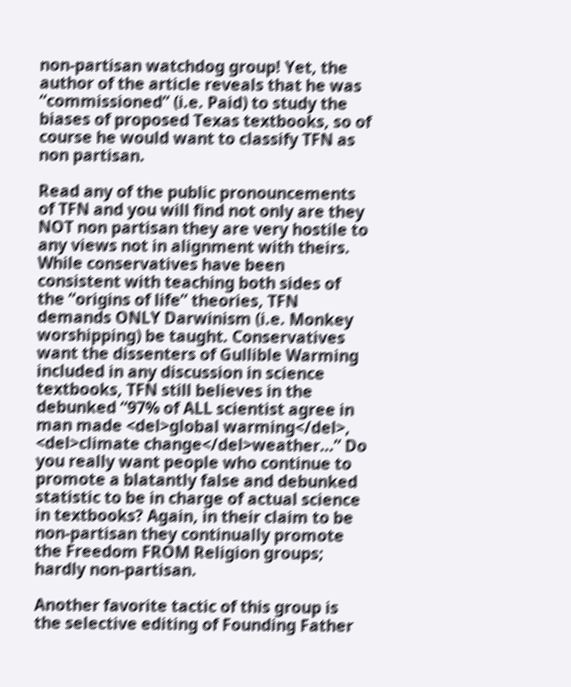non-partisan watchdog group! Yet, the author of the article reveals that he was “commissioned” (i.e. Paid) to study the biases of proposed Texas textbooks, so of course he would want to classify TFN as non partisan.

Read any of the public pronouncements of TFN and you will find not only are they NOT non partisan they are very hostile to any views not in alignment with theirs. While conservatives have been consistent with teaching both sides of the “origins of life” theories, TFN demands ONLY Darwinism (i.e. Monkey worshipping) be taught. Conservatives want the dissenters of Gullible Warming included in any discussion in science textbooks, TFN still believes in the debunked “97% of ALL scientist agree in man made <del>global warming</del>, <del>climate change</del>weather…” Do you really want people who continue to promote a blatantly false and debunked statistic to be in charge of actual science in textbooks? Again, in their claim to be non-partisan they continually promote the Freedom FROM Religion groups; hardly non-partisan.

Another favorite tactic of this group is the selective editing of Founding Father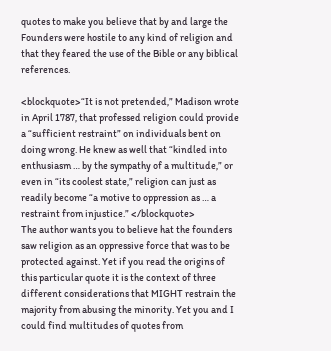quotes to make you believe that by and large the Founders were hostile to any kind of religion and that they feared the use of the Bible or any biblical references.

<blockquote>“It is not pretended,” Madison wrote in April 1787, that professed religion could provide a “sufficient restraint” on individuals bent on doing wrong. He knew as well that “kindled into enthusiasm … by the sympathy of a multitude,” or even in “its coolest state,” religion can just as readily become “a motive to oppression as … a restraint from injustice.” </blockquote>
The author wants you to believe hat the founders saw religion as an oppressive force that was to be protected against. Yet if you read the origins of this particular quote it is the context of three different considerations that MIGHT restrain the majority from abusing the minority. Yet you and I could find multitudes of quotes from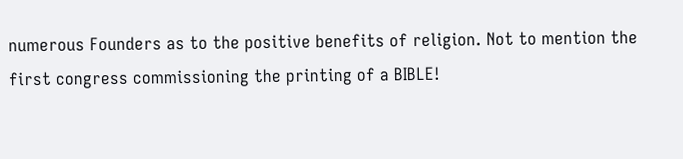numerous Founders as to the positive benefits of religion. Not to mention the first congress commissioning the printing of a BIBLE!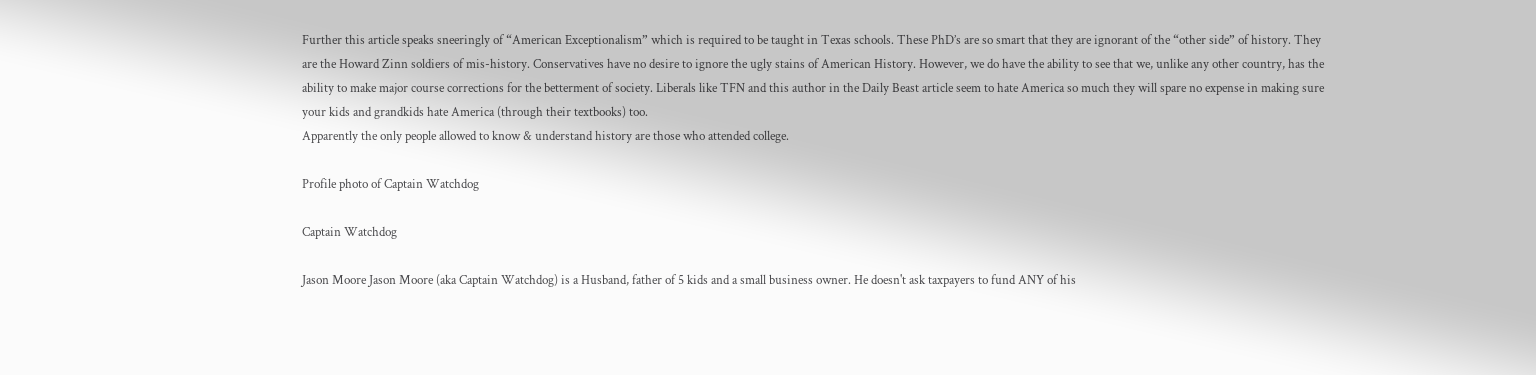Further this article speaks sneeringly of “American Exceptionalism” which is required to be taught in Texas schools. These PhD’s are so smart that they are ignorant of the “other side” of history. They are the Howard Zinn soldiers of mis-history. Conservatives have no desire to ignore the ugly stains of American History. However, we do have the ability to see that we, unlike any other country, has the ability to make major course corrections for the betterment of society. Liberals like TFN and this author in the Daily Beast article seem to hate America so much they will spare no expense in making sure your kids and grandkids hate America (through their textbooks) too.
Apparently the only people allowed to know & understand history are those who attended college.

Profile photo of Captain Watchdog

Captain Watchdog

Jason Moore Jason Moore (aka Captain Watchdog) is a Husband, father of 5 kids and a small business owner. He doesn't ask taxpayers to fund ANY of his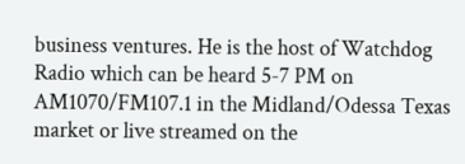business ventures. He is the host of Watchdog Radio which can be heard 5-7 PM on AM1070/FM107.1 in the Midland/Odessa Texas market or live streamed on the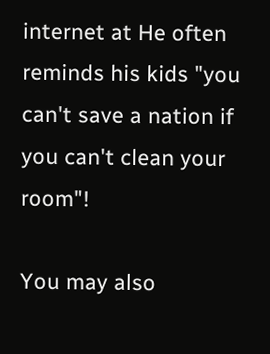internet at He often reminds his kids "you can't save a nation if you can't clean your room"!

You may also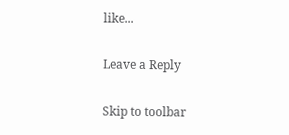like...

Leave a Reply

Skip to toolbar